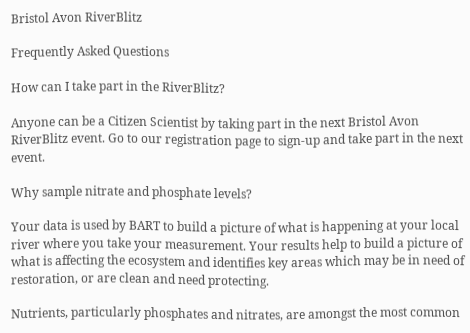Bristol Avon RiverBlitz

Frequently Asked Questions

How can I take part in the RiverBlitz?

Anyone can be a Citizen Scientist by taking part in the next Bristol Avon RiverBlitz event. Go to our registration page to sign-up and take part in the next event.

Why sample nitrate and phosphate levels?

Your data is used by BART to build a picture of what is happening at your local river where you take your measurement. Your results help to build a picture of what is affecting the ecosystem and identifies key areas which may be in need of restoration, or are clean and need protecting.

Nutrients, particularly phosphates and nitrates, are amongst the most common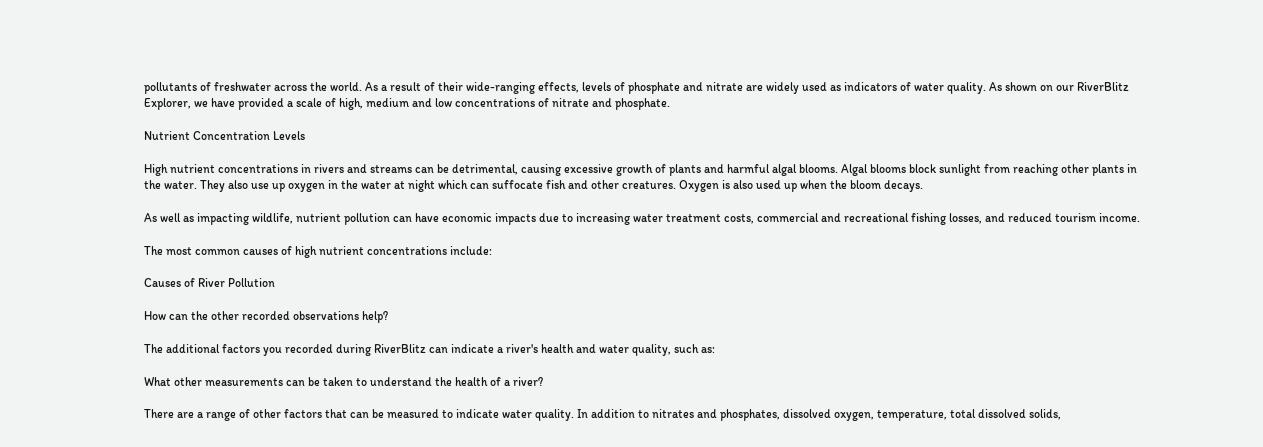pollutants of freshwater across the world. As a result of their wide-ranging effects, levels of phosphate and nitrate are widely used as indicators of water quality. As shown on our RiverBlitz Explorer, we have provided a scale of high, medium and low concentrations of nitrate and phosphate.

Nutrient Concentration Levels

High nutrient concentrations in rivers and streams can be detrimental, causing excessive growth of plants and harmful algal blooms. Algal blooms block sunlight from reaching other plants in the water. They also use up oxygen in the water at night which can suffocate fish and other creatures. Oxygen is also used up when the bloom decays.

As well as impacting wildlife, nutrient pollution can have economic impacts due to increasing water treatment costs, commercial and recreational fishing losses, and reduced tourism income.

The most common causes of high nutrient concentrations include:

Causes of River Pollution

How can the other recorded observations help?

The additional factors you recorded during RiverBlitz can indicate a river's health and water quality, such as:

What other measurements can be taken to understand the health of a river?

There are a range of other factors that can be measured to indicate water quality. In addition to nitrates and phosphates, dissolved oxygen, temperature, total dissolved solids,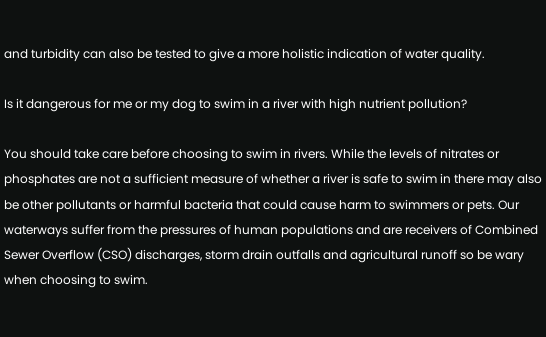and turbidity can also be tested to give a more holistic indication of water quality.

Is it dangerous for me or my dog to swim in a river with high nutrient pollution?

You should take care before choosing to swim in rivers. While the levels of nitrates or phosphates are not a sufficient measure of whether a river is safe to swim in there may also be other pollutants or harmful bacteria that could cause harm to swimmers or pets. Our waterways suffer from the pressures of human populations and are receivers of Combined Sewer Overflow (CSO) discharges, storm drain outfalls and agricultural runoff so be wary when choosing to swim.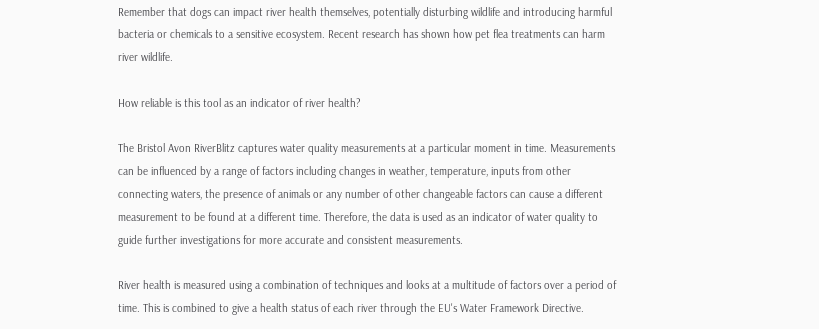Remember that dogs can impact river health themselves, potentially disturbing wildlife and introducing harmful bacteria or chemicals to a sensitive ecosystem. Recent research has shown how pet flea treatments can harm river wildlife.

How reliable is this tool as an indicator of river health?

The Bristol Avon RiverBlitz captures water quality measurements at a particular moment in time. Measurements can be influenced by a range of factors including changes in weather, temperature, inputs from other connecting waters, the presence of animals or any number of other changeable factors can cause a different measurement to be found at a different time. Therefore, the data is used as an indicator of water quality to guide further investigations for more accurate and consistent measurements.

River health is measured using a combination of techniques and looks at a multitude of factors over a period of time. This is combined to give a health status of each river through the EU's Water Framework Directive.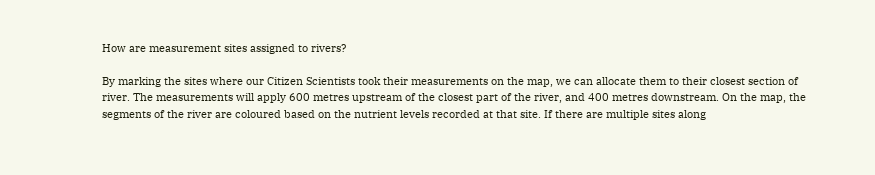How are measurement sites assigned to rivers?

By marking the sites where our Citizen Scientists took their measurements on the map, we can allocate them to their closest section of river. The measurements will apply 600 metres upstream of the closest part of the river, and 400 metres downstream. On the map, the segments of the river are coloured based on the nutrient levels recorded at that site. If there are multiple sites along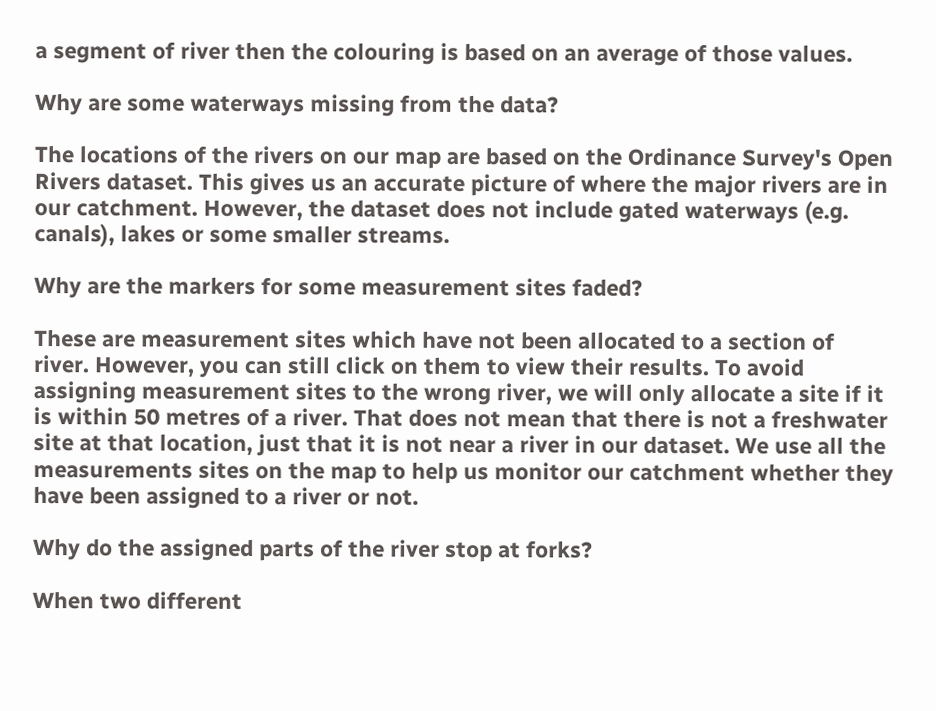a segment of river then the colouring is based on an average of those values.

Why are some waterways missing from the data?

The locations of the rivers on our map are based on the Ordinance Survey's Open Rivers dataset. This gives us an accurate picture of where the major rivers are in our catchment. However, the dataset does not include gated waterways (e.g. canals), lakes or some smaller streams.

Why are the markers for some measurement sites faded?

These are measurement sites which have not been allocated to a section of river. However, you can still click on them to view their results. To avoid assigning measurement sites to the wrong river, we will only allocate a site if it is within 50 metres of a river. That does not mean that there is not a freshwater site at that location, just that it is not near a river in our dataset. We use all the measurements sites on the map to help us monitor our catchment whether they have been assigned to a river or not.

Why do the assigned parts of the river stop at forks?

When two different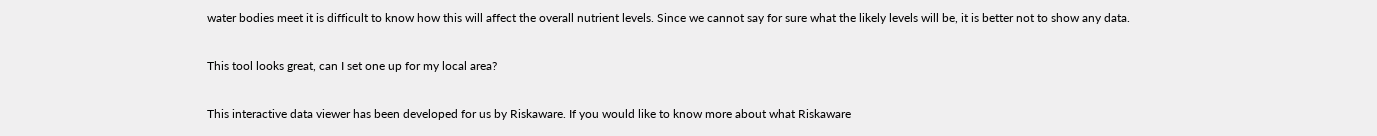water bodies meet it is difficult to know how this will affect the overall nutrient levels. Since we cannot say for sure what the likely levels will be, it is better not to show any data.

This tool looks great, can I set one up for my local area?

This interactive data viewer has been developed for us by Riskaware. If you would like to know more about what Riskaware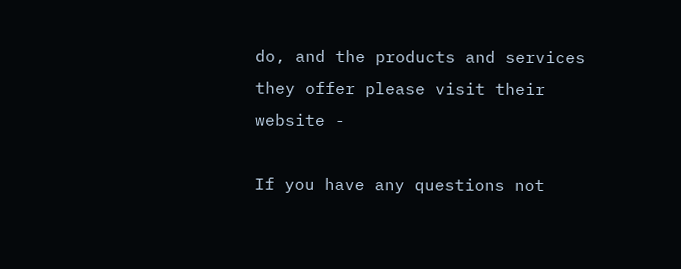do, and the products and services they offer please visit their website -

If you have any questions not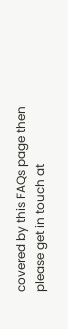covered by this FAQs page then please get in touch at